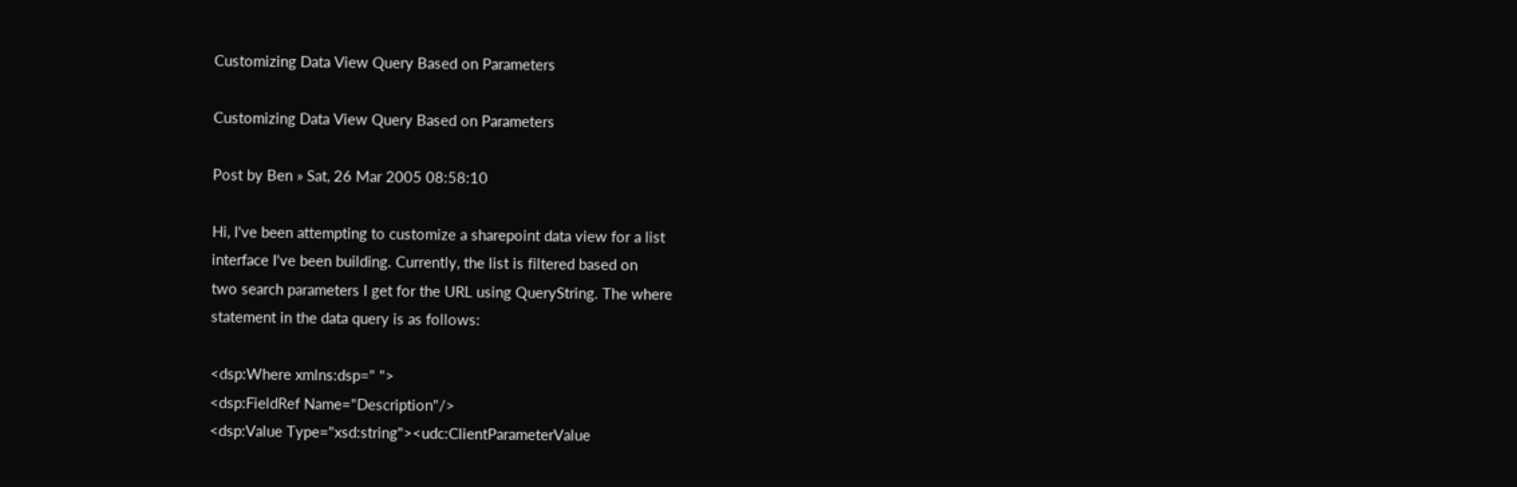Customizing Data View Query Based on Parameters

Customizing Data View Query Based on Parameters

Post by Ben » Sat, 26 Mar 2005 08:58:10

Hi, I've been attempting to customize a sharepoint data view for a list
interface I've been building. Currently, the list is filtered based on
two search parameters I get for the URL using QueryString. The where
statement in the data query is as follows:

<dsp:Where xmlns:dsp=" ">
<dsp:FieldRef Name="Description"/>
<dsp:Value Type="xsd:string"><udc:ClientParameterValue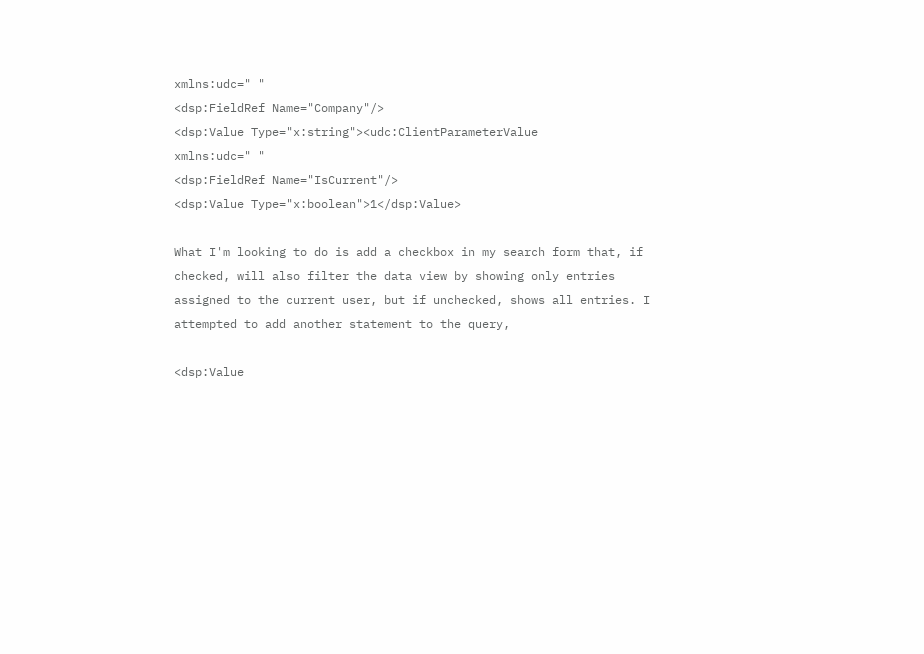xmlns:udc=" "
<dsp:FieldRef Name="Company"/>
<dsp:Value Type="x:string"><udc:ClientParameterValue
xmlns:udc=" "
<dsp:FieldRef Name="IsCurrent"/>
<dsp:Value Type="x:boolean">1</dsp:Value>

What I'm looking to do is add a checkbox in my search form that, if
checked, will also filter the data view by showing only entries
assigned to the current user, but if unchecked, shows all entries. I
attempted to add another statement to the query,

<dsp:Value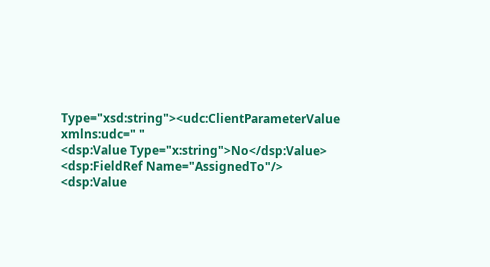Type="xsd:string"><udc:ClientParameterValue
xmlns:udc=" "
<dsp:Value Type="x:string">No</dsp:Value>
<dsp:FieldRef Name="AssignedTo"/>
<dsp:Value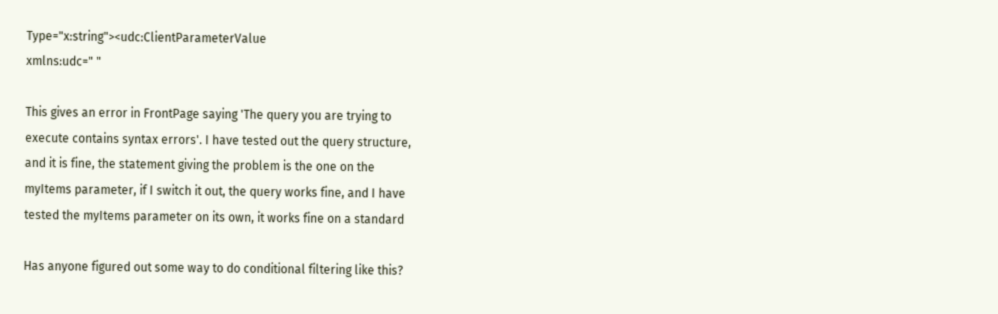Type="x:string"><udc:ClientParameterValue
xmlns:udc=" "

This gives an error in FrontPage saying 'The query you are trying to
execute contains syntax errors'. I have tested out the query structure,
and it is fine, the statement giving the problem is the one on the
myItems parameter, if I switch it out, the query works fine, and I have
tested the myItems parameter on its own, it works fine on a standard

Has anyone figured out some way to do conditional filtering like this?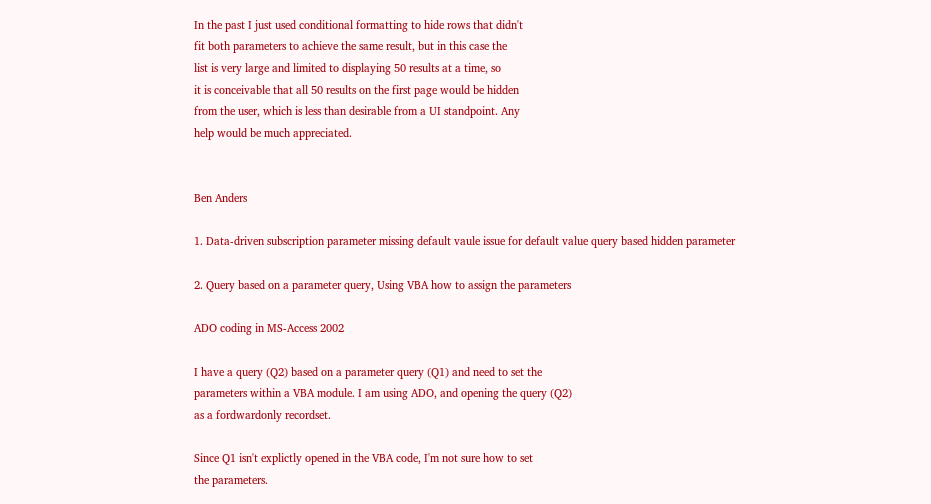In the past I just used conditional formatting to hide rows that didn't
fit both parameters to achieve the same result, but in this case the
list is very large and limited to displaying 50 results at a time, so
it is conceivable that all 50 results on the first page would be hidden
from the user, which is less than desirable from a UI standpoint. Any
help would be much appreciated.


Ben Anders

1. Data-driven subscription parameter missing default vaule issue for default value query based hidden parameter

2. Query based on a parameter query, Using VBA how to assign the parameters

ADO coding in MS-Access 2002

I have a query (Q2) based on a parameter query (Q1) and need to set the
parameters within a VBA module. I am using ADO, and opening the query (Q2)
as a fordwardonly recordset.

Since Q1 isn't explictly opened in the VBA code, I'm not sure how to set
the parameters.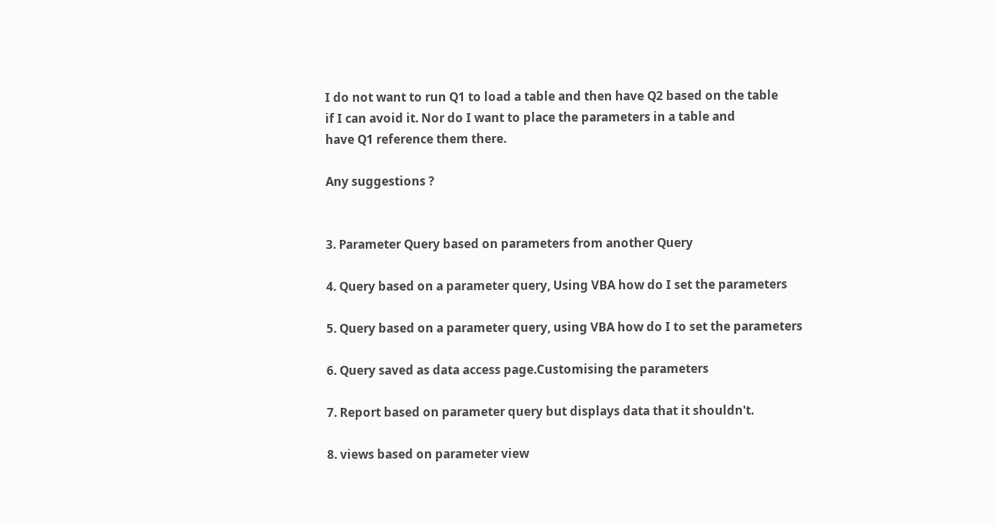I do not want to run Q1 to load a table and then have Q2 based on the table
if I can avoid it. Nor do I want to place the parameters in a table and
have Q1 reference them there.

Any suggestions ?


3. Parameter Query based on parameters from another Query

4. Query based on a parameter query, Using VBA how do I set the parameters

5. Query based on a parameter query, using VBA how do I to set the parameters

6. Query saved as data access page.Customising the parameters

7. Report based on parameter query but displays data that it shouldn't.

8. views based on parameter view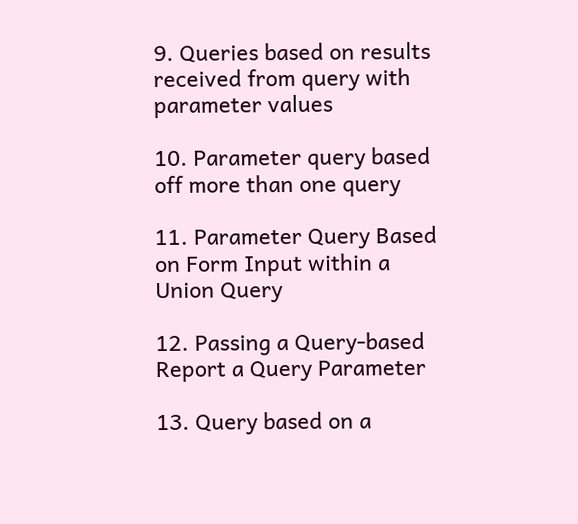9. Queries based on results received from query with parameter values

10. Parameter query based off more than one query

11. Parameter Query Based on Form Input within a Union Query

12. Passing a Query-based Report a Query Parameter

13. Query based on a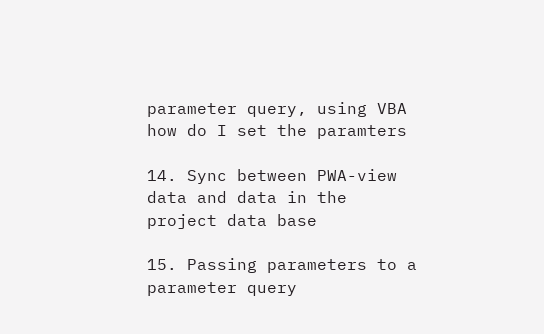parameter query, using VBA how do I set the paramters

14. Sync between PWA-view data and data in the project data base

15. Passing parameters to a parameter query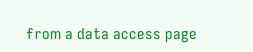from a data access page